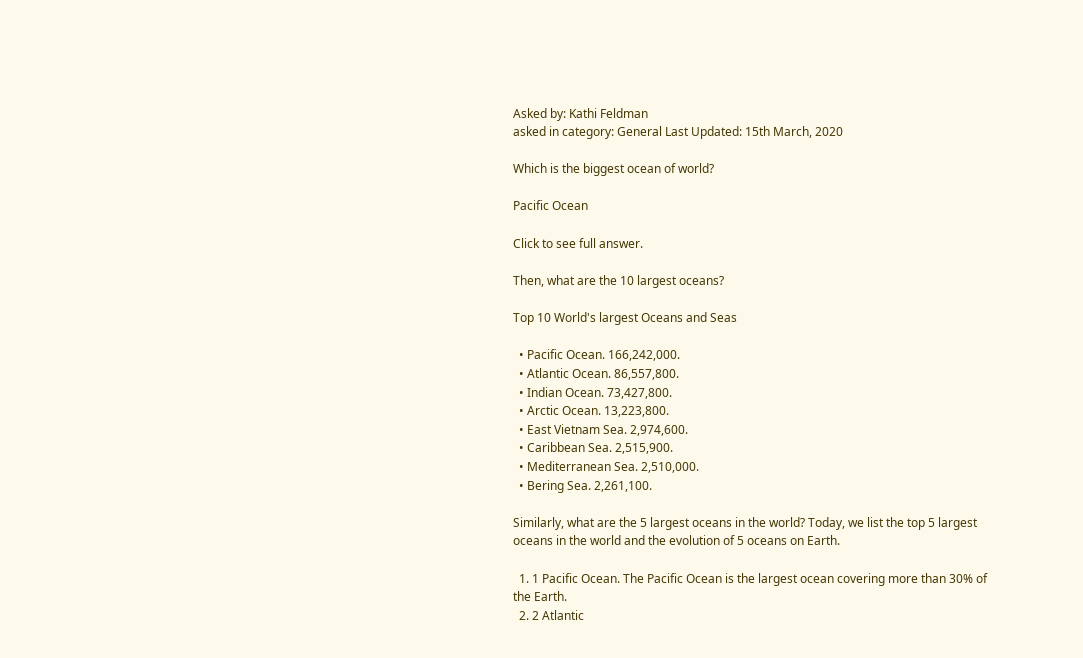Asked by: Kathi Feldman
asked in category: General Last Updated: 15th March, 2020

Which is the biggest ocean of world?

Pacific Ocean

Click to see full answer.

Then, what are the 10 largest oceans?

Top 10 World's largest Oceans and Seas

  • Pacific Ocean. 166,242,000.
  • Atlantic Ocean. 86,557,800.
  • Indian Ocean. 73,427,800.
  • Arctic Ocean. 13,223,800.
  • East Vietnam Sea. 2,974,600.
  • Caribbean Sea. 2,515,900.
  • Mediterranean Sea. 2,510,000.
  • Bering Sea. 2,261,100.

Similarly, what are the 5 largest oceans in the world? Today, we list the top 5 largest oceans in the world and the evolution of 5 oceans on Earth.

  1. 1 Pacific Ocean. The Pacific Ocean is the largest ocean covering more than 30% of the Earth.
  2. 2 Atlantic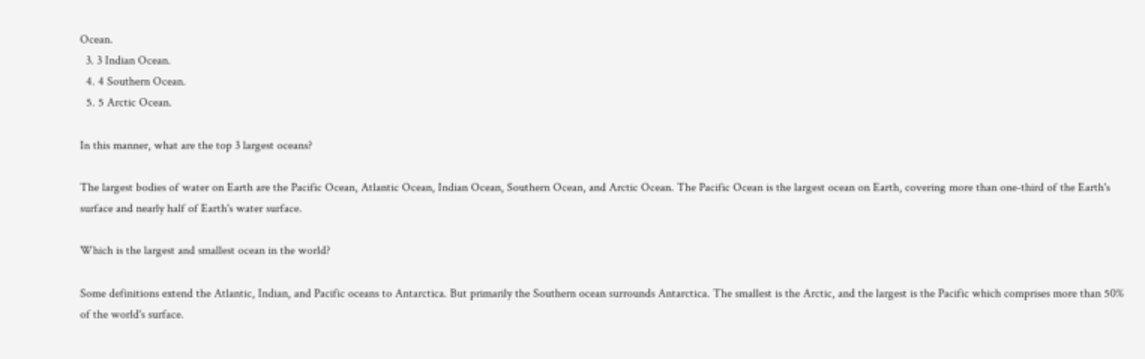Ocean.
  3. 3 Indian Ocean.
  4. 4 Southern Ocean.
  5. 5 Arctic Ocean.

In this manner, what are the top 3 largest oceans?

The largest bodies of water on Earth are the Pacific Ocean, Atlantic Ocean, Indian Ocean, Southern Ocean, and Arctic Ocean. The Pacific Ocean is the largest ocean on Earth, covering more than one-third of the Earth's surface and nearly half of Earth's water surface.

Which is the largest and smallest ocean in the world?

Some definitions extend the Atlantic, Indian, and Pacific oceans to Antarctica. But primarily the Southern ocean surrounds Antarctica. The smallest is the Arctic, and the largest is the Pacific which comprises more than 50% of the world's surface.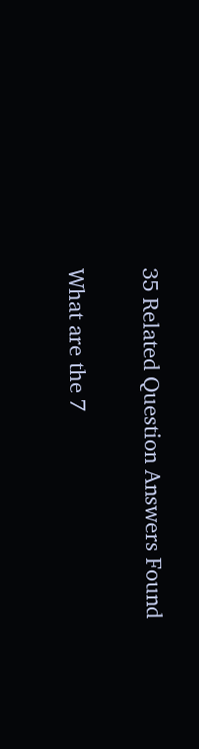35 Related Question Answers Found

What are the 7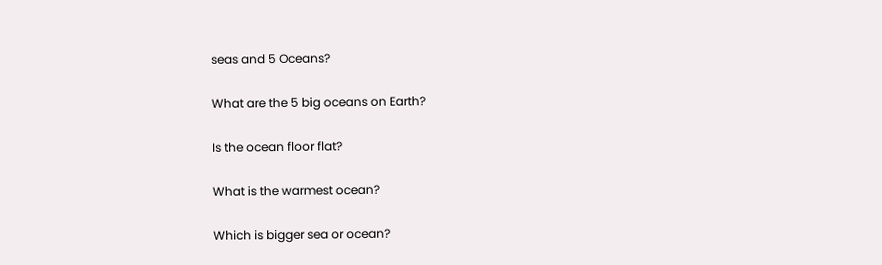seas and 5 Oceans?

What are the 5 big oceans on Earth?

Is the ocean floor flat?

What is the warmest ocean?

Which is bigger sea or ocean?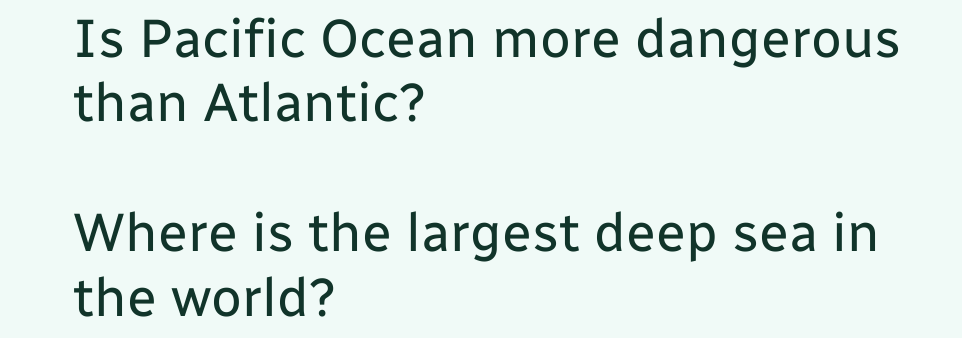Is Pacific Ocean more dangerous than Atlantic?

Where is the largest deep sea in the world?